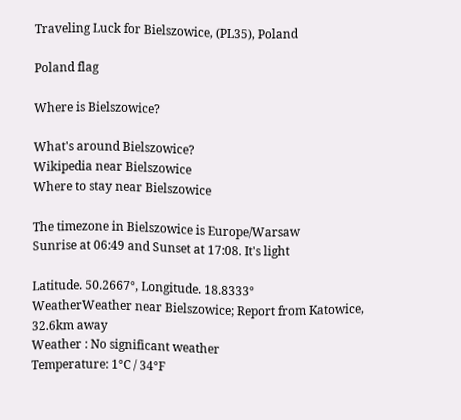Traveling Luck for Bielszowice, (PL35), Poland

Poland flag

Where is Bielszowice?

What's around Bielszowice?
Wikipedia near Bielszowice
Where to stay near Bielszowice

The timezone in Bielszowice is Europe/Warsaw
Sunrise at 06:49 and Sunset at 17:08. It's light

Latitude. 50.2667°, Longitude. 18.8333°
WeatherWeather near Bielszowice; Report from Katowice, 32.6km away
Weather : No significant weather
Temperature: 1°C / 34°F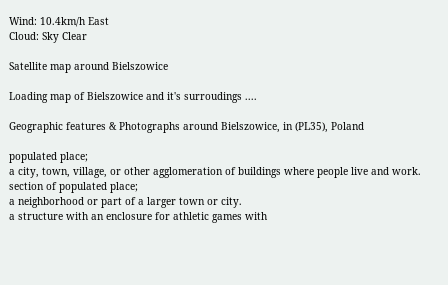Wind: 10.4km/h East
Cloud: Sky Clear

Satellite map around Bielszowice

Loading map of Bielszowice and it's surroudings ....

Geographic features & Photographs around Bielszowice, in (PL35), Poland

populated place;
a city, town, village, or other agglomeration of buildings where people live and work.
section of populated place;
a neighborhood or part of a larger town or city.
a structure with an enclosure for athletic games with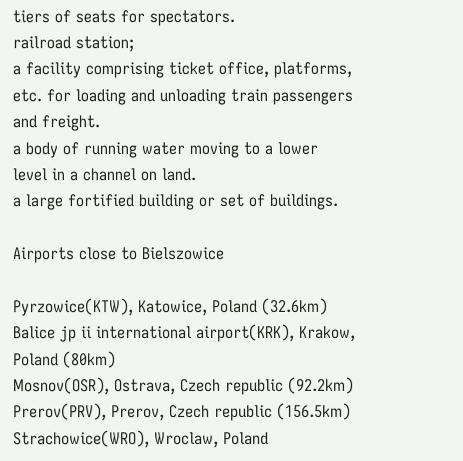tiers of seats for spectators.
railroad station;
a facility comprising ticket office, platforms, etc. for loading and unloading train passengers and freight.
a body of running water moving to a lower level in a channel on land.
a large fortified building or set of buildings.

Airports close to Bielszowice

Pyrzowice(KTW), Katowice, Poland (32.6km)
Balice jp ii international airport(KRK), Krakow, Poland (80km)
Mosnov(OSR), Ostrava, Czech republic (92.2km)
Prerov(PRV), Prerov, Czech republic (156.5km)
Strachowice(WRO), Wroclaw, Poland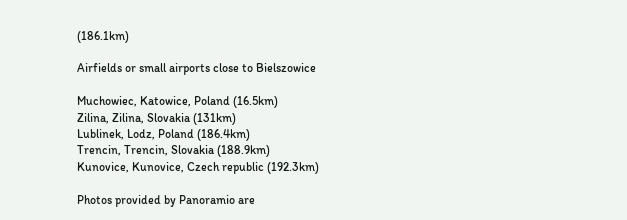(186.1km)

Airfields or small airports close to Bielszowice

Muchowiec, Katowice, Poland (16.5km)
Zilina, Zilina, Slovakia (131km)
Lublinek, Lodz, Poland (186.4km)
Trencin, Trencin, Slovakia (188.9km)
Kunovice, Kunovice, Czech republic (192.3km)

Photos provided by Panoramio are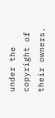under the copyright of their owners.